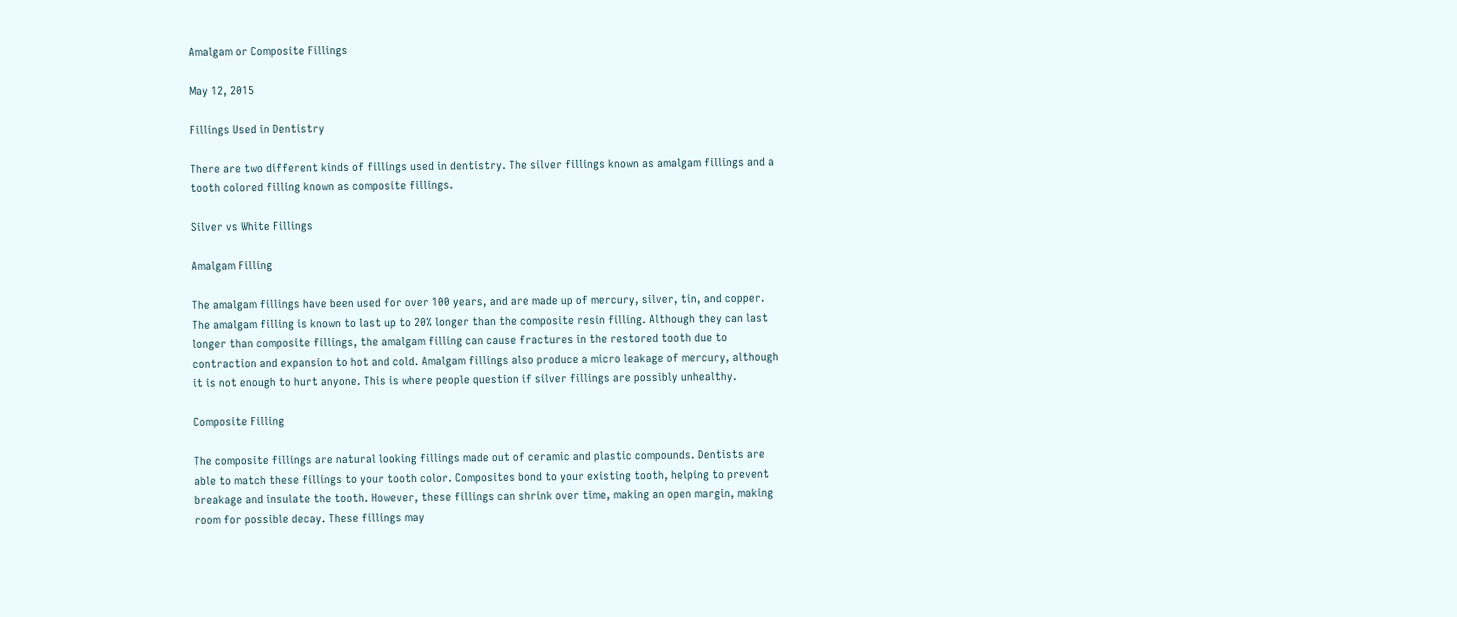Amalgam or Composite Fillings

May 12, 2015

Fillings Used in Dentistry

There are two different kinds of fillings used in dentistry. The silver fillings known as amalgam fillings and a tooth colored filling known as composite fillings.

Silver vs White Fillings

Amalgam Filling

The amalgam fillings have been used for over 100 years, and are made up of mercury, silver, tin, and copper. The amalgam filling is known to last up to 20% longer than the composite resin filling. Although they can last longer than composite fillings, the amalgam filling can cause fractures in the restored tooth due to contraction and expansion to hot and cold. Amalgam fillings also produce a micro leakage of mercury, although it is not enough to hurt anyone. This is where people question if silver fillings are possibly unhealthy.

Composite Filling

The composite fillings are natural looking fillings made out of ceramic and plastic compounds. Dentists are able to match these fillings to your tooth color. Composites bond to your existing tooth, helping to prevent breakage and insulate the tooth. However, these fillings can shrink over time, making an open margin, making room for possible decay. These fillings may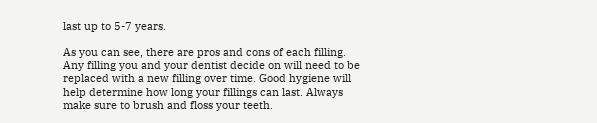last up to 5-7 years.

As you can see, there are pros and cons of each filling. Any filling you and your dentist decide on will need to be replaced with a new filling over time. Good hygiene will help determine how long your fillings can last. Always make sure to brush and floss your teeth.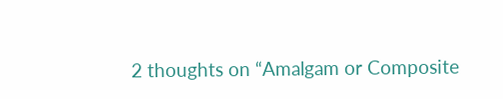2 thoughts on “Amalgam or Composite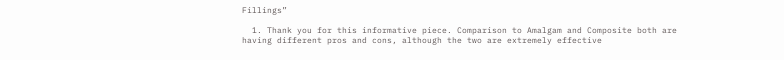Fillings”

  1. Thank you for this informative piece. Comparison to Amalgam and Composite both are having different pros and cons, although the two are extremely effective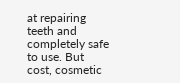at repairing teeth and completely safe to use. But cost, cosmetic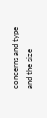concerns and type and the size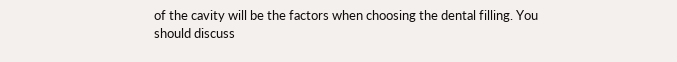of the cavity will be the factors when choosing the dental filling. You should discuss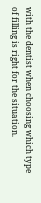with the dentist when choosing which type of filling is right for the situation.